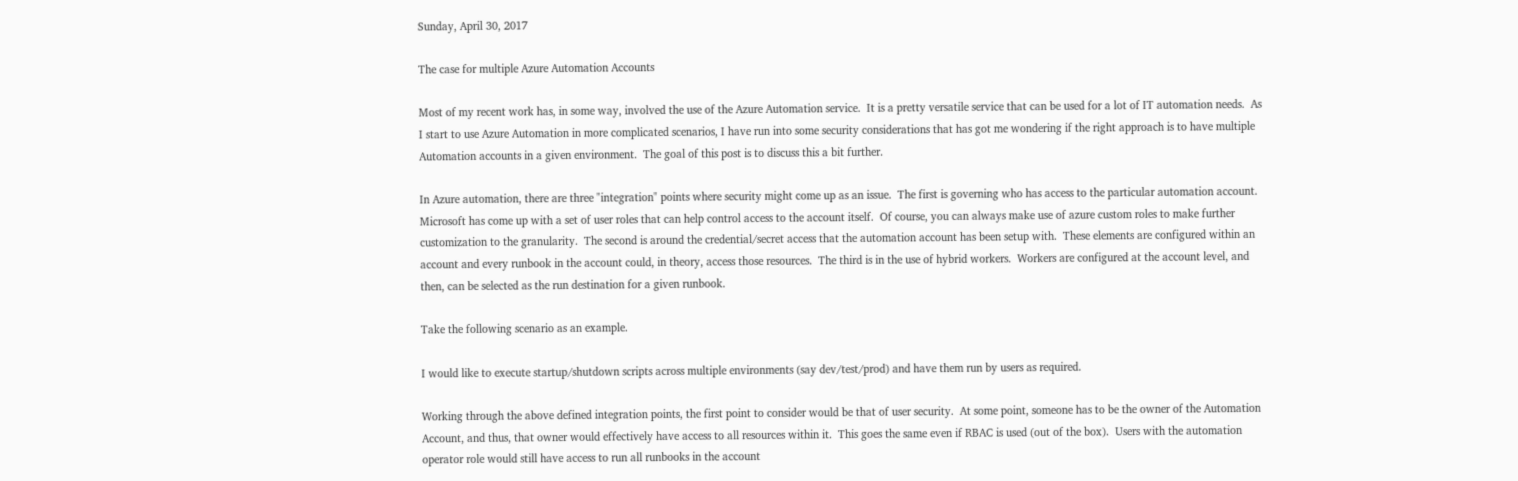Sunday, April 30, 2017

The case for multiple Azure Automation Accounts

Most of my recent work has, in some way, involved the use of the Azure Automation service.  It is a pretty versatile service that can be used for a lot of IT automation needs.  As I start to use Azure Automation in more complicated scenarios, I have run into some security considerations that has got me wondering if the right approach is to have multiple Automation accounts in a given environment.  The goal of this post is to discuss this a bit further.

In Azure automation, there are three "integration" points where security might come up as an issue.  The first is governing who has access to the particular automation account.  Microsoft has come up with a set of user roles that can help control access to the account itself.  Of course, you can always make use of azure custom roles to make further customization to the granularity.  The second is around the credential/secret access that the automation account has been setup with.  These elements are configured within an account and every runbook in the account could, in theory, access those resources.  The third is in the use of hybrid workers.  Workers are configured at the account level, and then, can be selected as the run destination for a given runbook.

Take the following scenario as an example.

I would like to execute startup/shutdown scripts across multiple environments (say dev/test/prod) and have them run by users as required.

Working through the above defined integration points, the first point to consider would be that of user security.  At some point, someone has to be the owner of the Automation Account, and thus, that owner would effectively have access to all resources within it.  This goes the same even if RBAC is used (out of the box).  Users with the automation operator role would still have access to run all runbooks in the account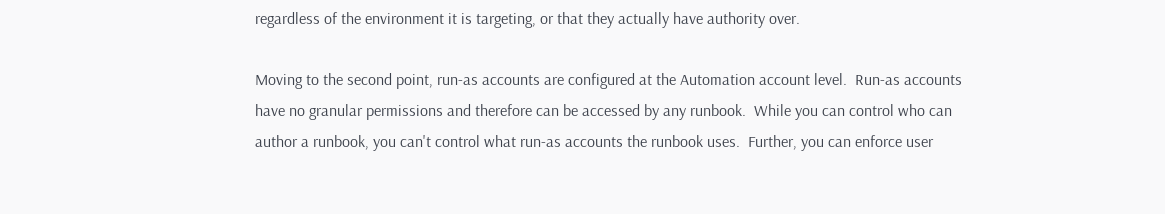regardless of the environment it is targeting, or that they actually have authority over.

Moving to the second point, run-as accounts are configured at the Automation account level.  Run-as accounts have no granular permissions and therefore can be accessed by any runbook.  While you can control who can author a runbook, you can't control what run-as accounts the runbook uses.  Further, you can enforce user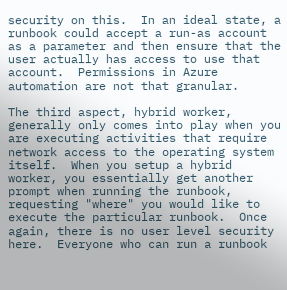security on this.  In an ideal state, a runbook could accept a run-as account as a parameter and then ensure that the user actually has access to use that account.  Permissions in Azure automation are not that granular.

The third aspect, hybrid worker, generally only comes into play when you are executing activities that require network access to the operating system itself.  When you setup a hybrid worker, you essentially get another prompt when running the runbook, requesting "where" you would like to execute the particular runbook.  Once again, there is no user level security here.  Everyone who can run a runbook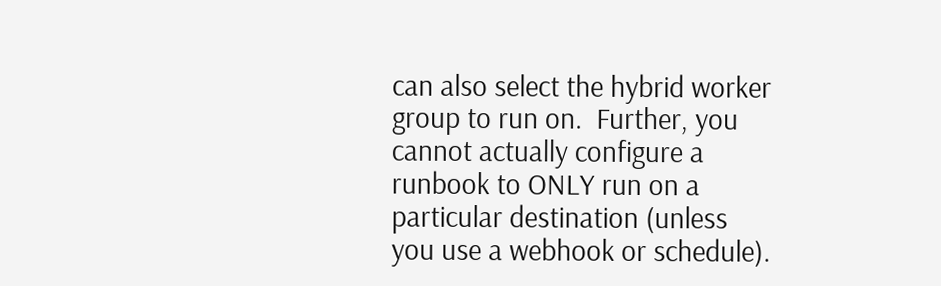can also select the hybrid worker group to run on.  Further, you cannot actually configure a runbook to ONLY run on a particular destination (unless you use a webhook or schedule).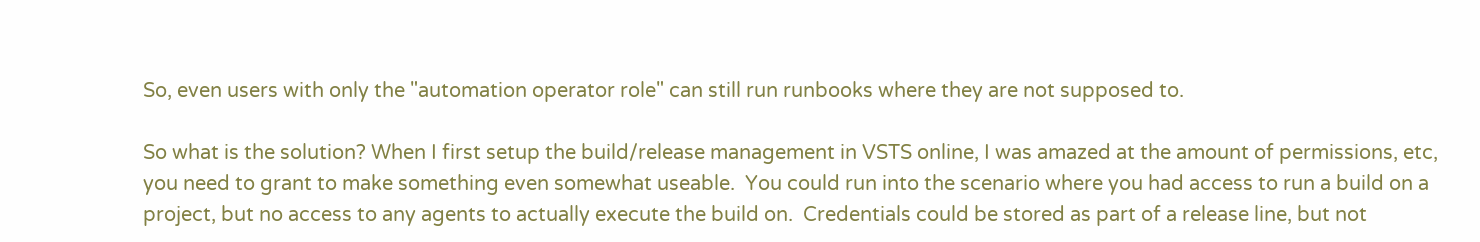So, even users with only the "automation operator role" can still run runbooks where they are not supposed to.

So what is the solution? When I first setup the build/release management in VSTS online, I was amazed at the amount of permissions, etc, you need to grant to make something even somewhat useable.  You could run into the scenario where you had access to run a build on a project, but no access to any agents to actually execute the build on.  Credentials could be stored as part of a release line, but not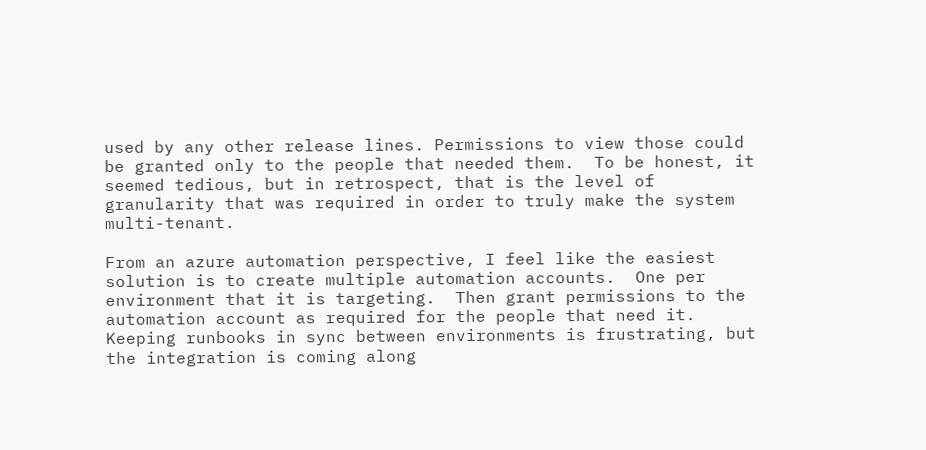used by any other release lines. Permissions to view those could be granted only to the people that needed them.  To be honest, it seemed tedious, but in retrospect, that is the level of granularity that was required in order to truly make the system multi-tenant.

From an azure automation perspective, I feel like the easiest solution is to create multiple automation accounts.  One per environment that it is targeting.  Then grant permissions to the automation account as required for the people that need it.  Keeping runbooks in sync between environments is frustrating, but the integration is coming along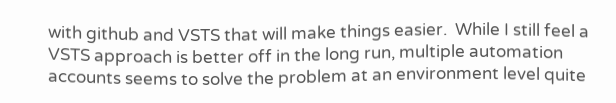with github and VSTS that will make things easier.  While I still feel a VSTS approach is better off in the long run, multiple automation accounts seems to solve the problem at an environment level quite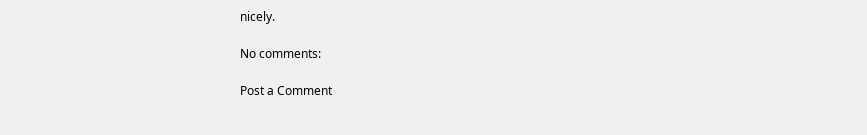nicely.

No comments:

Post a Comment